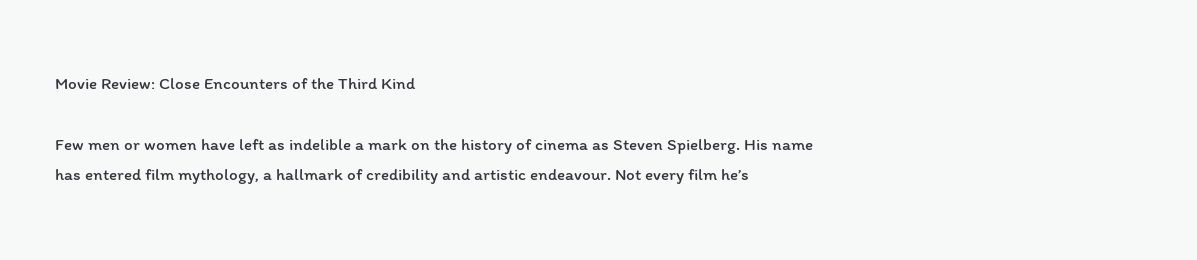Movie Review: Close Encounters of the Third Kind

Few men or women have left as indelible a mark on the history of cinema as Steven Spielberg. His name has entered film mythology, a hallmark of credibility and artistic endeavour. Not every film he’s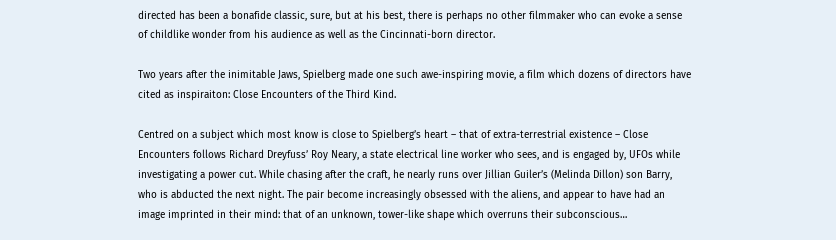directed has been a bonafide classic, sure, but at his best, there is perhaps no other filmmaker who can evoke a sense of childlike wonder from his audience as well as the Cincinnati-born director.

Two years after the inimitable Jaws, Spielberg made one such awe-inspiring movie, a film which dozens of directors have cited as inspiraiton: Close Encounters of the Third Kind.

Centred on a subject which most know is close to Spielberg’s heart – that of extra-terrestrial existence – Close Encounters follows Richard Dreyfuss’ Roy Neary, a state electrical line worker who sees, and is engaged by, UFOs while investigating a power cut. While chasing after the craft, he nearly runs over Jillian Guiler’s (Melinda Dillon) son Barry, who is abducted the next night. The pair become increasingly obsessed with the aliens, and appear to have had an image imprinted in their mind: that of an unknown, tower-like shape which overruns their subconscious…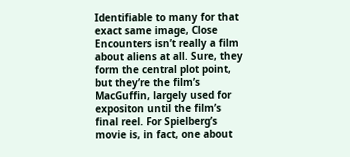Identifiable to many for that exact same image, Close Encounters isn’t really a film about aliens at all. Sure, they form the central plot point, but they’re the film’s MacGuffin, largely used for expositon until the film’s final reel. For Spielberg’s movie is, in fact, one about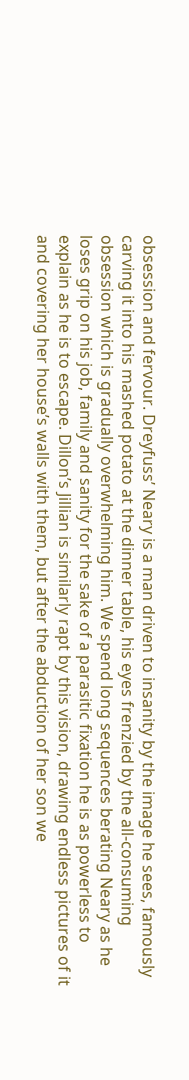obsession and fervour. Dreyfuss’ Neary is a man driven to insanity by the image he sees, famously carving it into his mashed potato at the dinner table, his eyes frenzied by the all-consuming obsession which is gradually overwhelming him. We spend long sequences berating Neary as he loses grip on his job, family and sanity for the sake of a parasitic fixation he is as powerless to explain as he is to escape. Dillon’s Jillian is similarly rapt by this vision, drawing endless pictures of it and covering her house’s walls with them, but after the abduction of her son we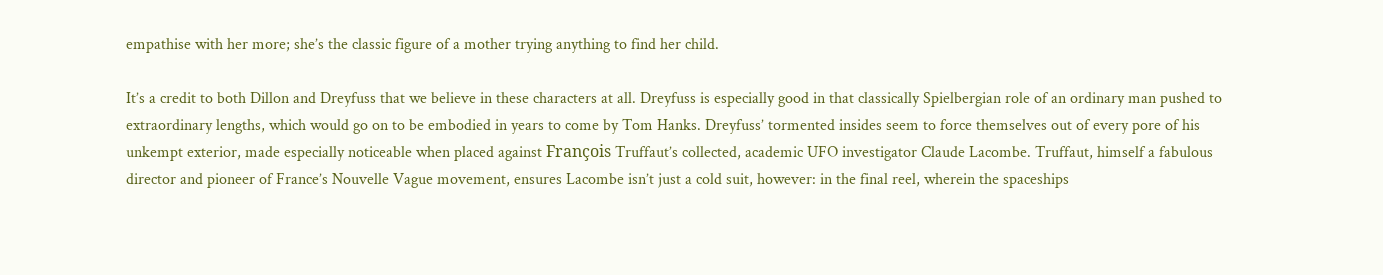empathise with her more; she’s the classic figure of a mother trying anything to find her child.

It’s a credit to both Dillon and Dreyfuss that we believe in these characters at all. Dreyfuss is especially good in that classically Spielbergian role of an ordinary man pushed to extraordinary lengths, which would go on to be embodied in years to come by Tom Hanks. Dreyfuss’ tormented insides seem to force themselves out of every pore of his unkempt exterior, made especially noticeable when placed against François Truffaut’s collected, academic UFO investigator Claude Lacombe. Truffaut, himself a fabulous director and pioneer of France’s Nouvelle Vague movement, ensures Lacombe isn’t just a cold suit, however: in the final reel, wherein the spaceships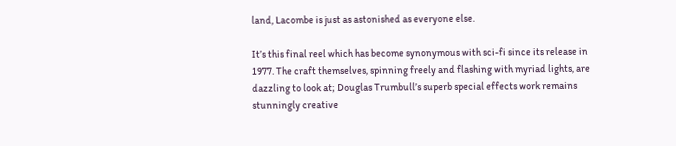land, Lacombe is just as astonished as everyone else.

It’s this final reel which has become synonymous with sci-fi since its release in 1977. The craft themselves, spinning freely and flashing with myriad lights, are dazzling to look at; Douglas Trumbull’s superb special effects work remains stunningly creative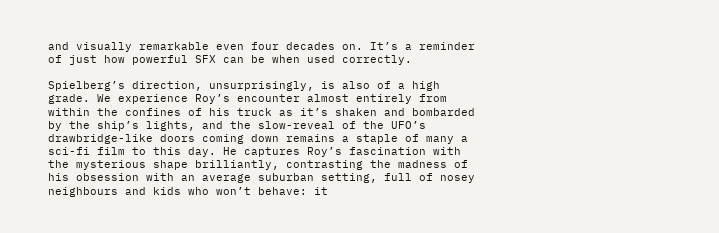and visually remarkable even four decades on. It’s a reminder of just how powerful SFX can be when used correctly.

Spielberg’s direction, unsurprisingly, is also of a high grade. We experience Roy’s encounter almost entirely from within the confines of his truck as it’s shaken and bombarded by the ship’s lights, and the slow-reveal of the UFO’s drawbridge-like doors coming down remains a staple of many a sci-fi film to this day. He captures Roy’s fascination with the mysterious shape brilliantly, contrasting the madness of his obsession with an average suburban setting, full of nosey neighbours and kids who won’t behave: it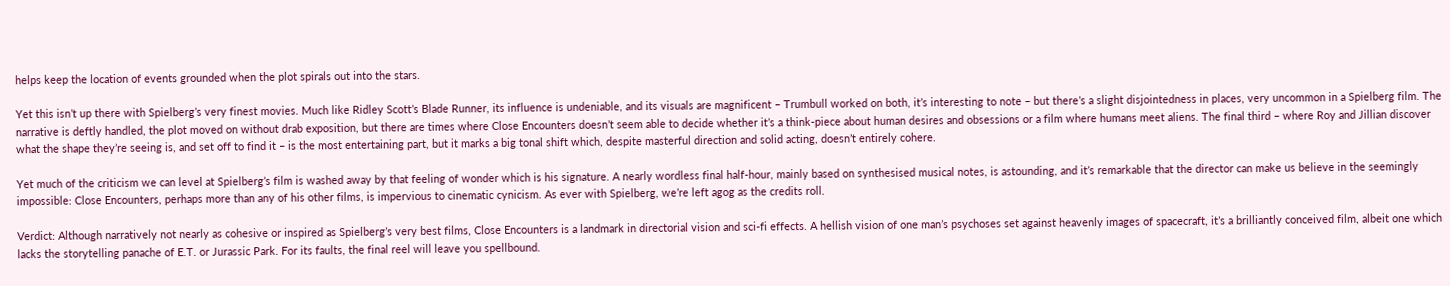helps keep the location of events grounded when the plot spirals out into the stars.

Yet this isn’t up there with Spielberg’s very finest movies. Much like Ridley Scott’s Blade Runner, its influence is undeniable, and its visuals are magnificent – Trumbull worked on both, it’s interesting to note – but there’s a slight disjointedness in places, very uncommon in a Spielberg film. The narrative is deftly handled, the plot moved on without drab exposition, but there are times where Close Encounters doesn’t seem able to decide whether it’s a think-piece about human desires and obsessions or a film where humans meet aliens. The final third – where Roy and Jillian discover what the shape they’re seeing is, and set off to find it – is the most entertaining part, but it marks a big tonal shift which, despite masterful direction and solid acting, doesn’t entirely cohere.

Yet much of the criticism we can level at Spielberg’s film is washed away by that feeling of wonder which is his signature. A nearly wordless final half-hour, mainly based on synthesised musical notes, is astounding, and it’s remarkable that the director can make us believe in the seemingly impossible: Close Encounters, perhaps more than any of his other films, is impervious to cinematic cynicism. As ever with Spielberg, we’re left agog as the credits roll.

Verdict: Although narratively not nearly as cohesive or inspired as Spielberg’s very best films, Close Encounters is a landmark in directorial vision and sci-fi effects. A hellish vision of one man’s psychoses set against heavenly images of spacecraft, it’s a brilliantly conceived film, albeit one which lacks the storytelling panache of E.T. or Jurassic Park. For its faults, the final reel will leave you spellbound.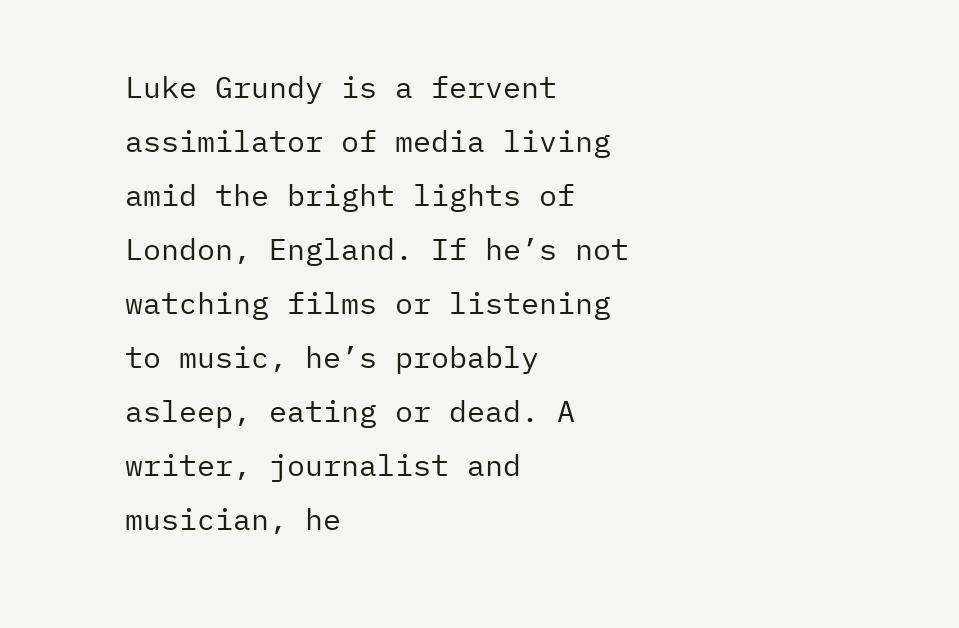Luke Grundy is a fervent assimilator of media living amid the bright lights of London, England. If he’s not watching films or listening to music, he’s probably asleep, eating or dead. A writer, journalist and musician, he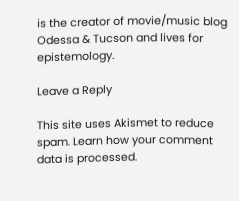is the creator of movie/music blog Odessa & Tucson and lives for epistemology.

Leave a Reply

This site uses Akismet to reduce spam. Learn how your comment data is processed.